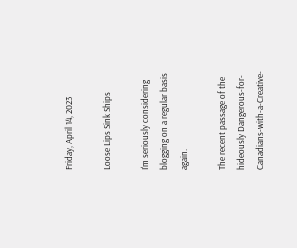Friday, April 14, 2023

Loose Lips Sink Ships

I'm seriously considering blogging on a regular basis again.

The recent passage of the hideously Dangerous-for-Canadians-with-a-Creative-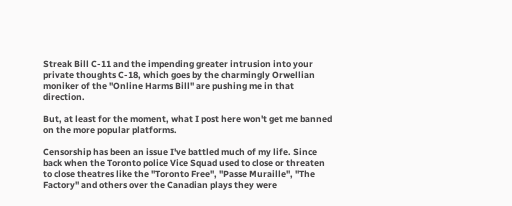Streak Bill C-11 and the impending greater intrusion into your private thoughts C-18, which goes by the charmingly Orwellian moniker of the "Online Harms Bill" are pushing me in that direction.

But, at least for the moment, what I post here won't get me banned on the more popular platforms.

Censorship has been an issue I've battled much of my life. Since back when the Toronto police Vice Squad used to close or threaten to close theatres like the "Toronto Free", "Passe Muraille", "The Factory" and others over the Canadian plays they were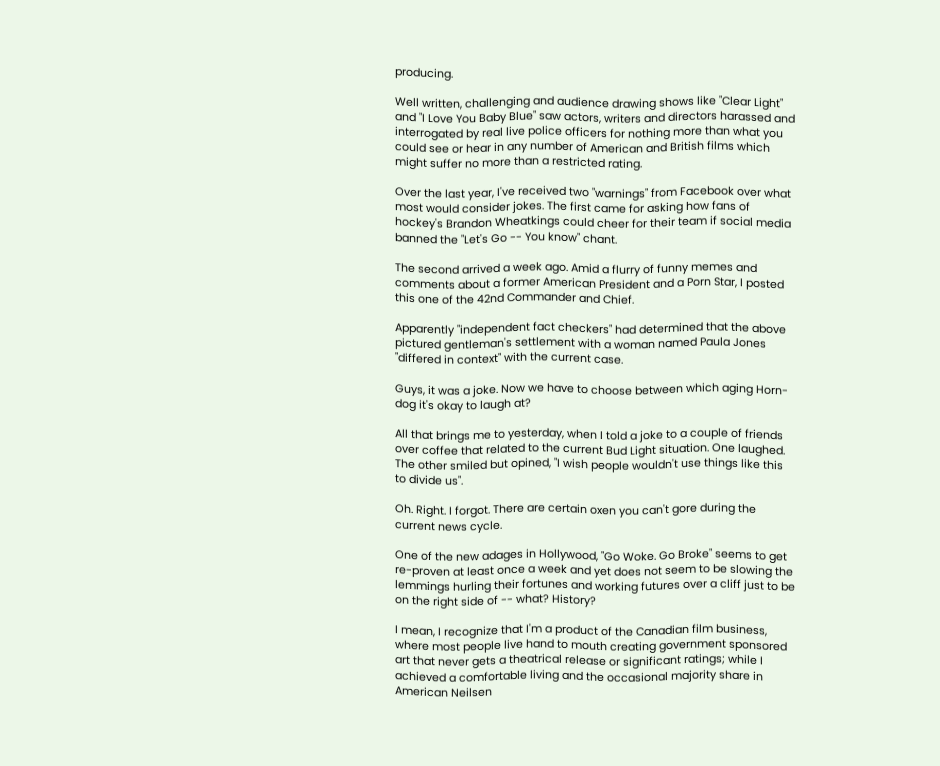producing.

Well written, challenging and audience drawing shows like "Clear Light" and "I Love You Baby Blue" saw actors, writers and directors harassed and interrogated by real live police officers for nothing more than what you could see or hear in any number of American and British films which might suffer no more than a restricted rating.

Over the last year, I've received two "warnings" from Facebook over what most would consider jokes. The first came for asking how fans of hockey's Brandon Wheatkings could cheer for their team if social media banned the "Let's Go -- You know" chant.

The second arrived a week ago. Amid a flurry of funny memes and comments about a former American President and a Porn Star, I posted this one of the 42nd Commander and Chief.

Apparently "independent fact checkers" had determined that the above pictured gentleman's settlement with a woman named Paula Jones "differed in context" with the current case.

Guys, it was a joke. Now we have to choose between which aging Horn-dog it's okay to laugh at?

All that brings me to yesterday, when I told a joke to a couple of friends over coffee that related to the current Bud Light situation. One laughed. The other smiled but opined, "I wish people wouldn't use things like this to divide us".

Oh. Right. I forgot. There are certain oxen you can't gore during the current news cycle.

One of the new adages in Hollywood, "Go Woke. Go Broke" seems to get re-proven at least once a week and yet does not seem to be slowing the lemmings hurling their fortunes and working futures over a cliff just to be on the right side of -- what? History?

I mean, I recognize that I'm a product of the Canadian film business, where most people live hand to mouth creating government sponsored art that never gets a theatrical release or significant ratings; while I achieved a comfortable living and the occasional majority share in American Neilsen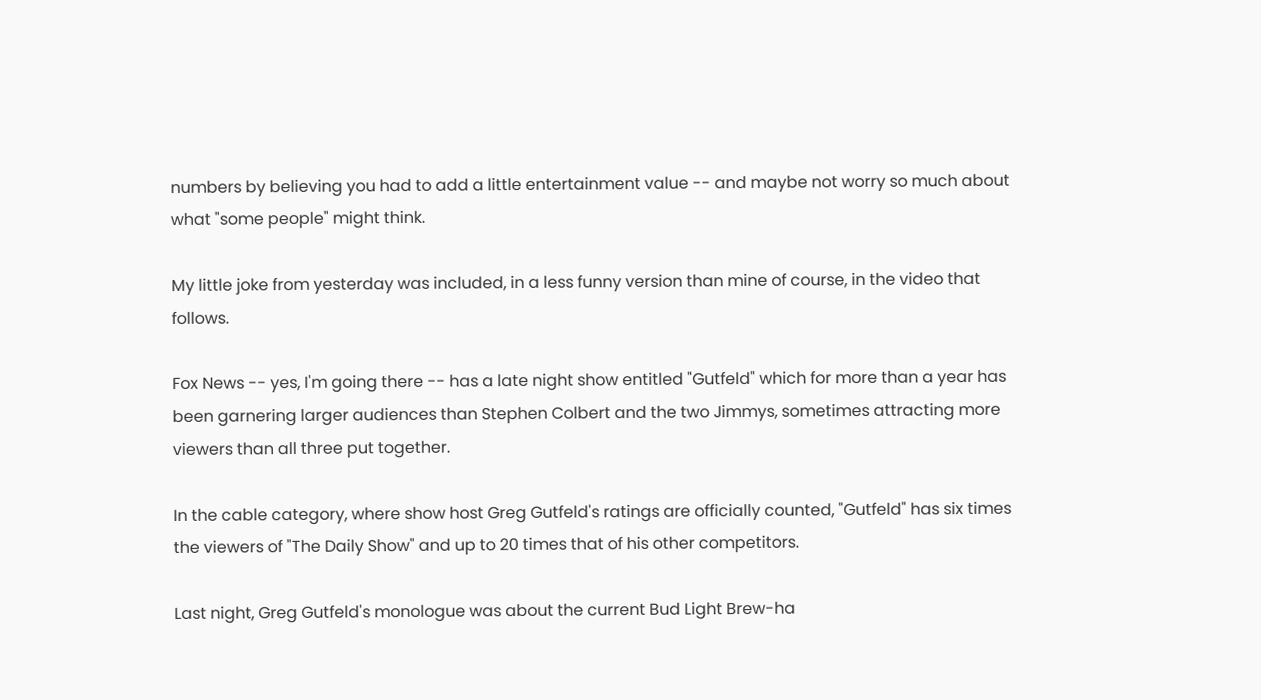numbers by believing you had to add a little entertainment value -- and maybe not worry so much about what "some people" might think.

My little joke from yesterday was included, in a less funny version than mine of course, in the video that follows.

Fox News -- yes, I'm going there -- has a late night show entitled "Gutfeld" which for more than a year has been garnering larger audiences than Stephen Colbert and the two Jimmys, sometimes attracting more viewers than all three put together.

In the cable category, where show host Greg Gutfeld's ratings are officially counted, "Gutfeld" has six times the viewers of "The Daily Show" and up to 20 times that of his other competitors.

Last night, Greg Gutfeld's monologue was about the current Bud Light Brew-ha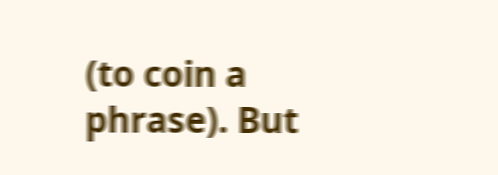(to coin a phrase). But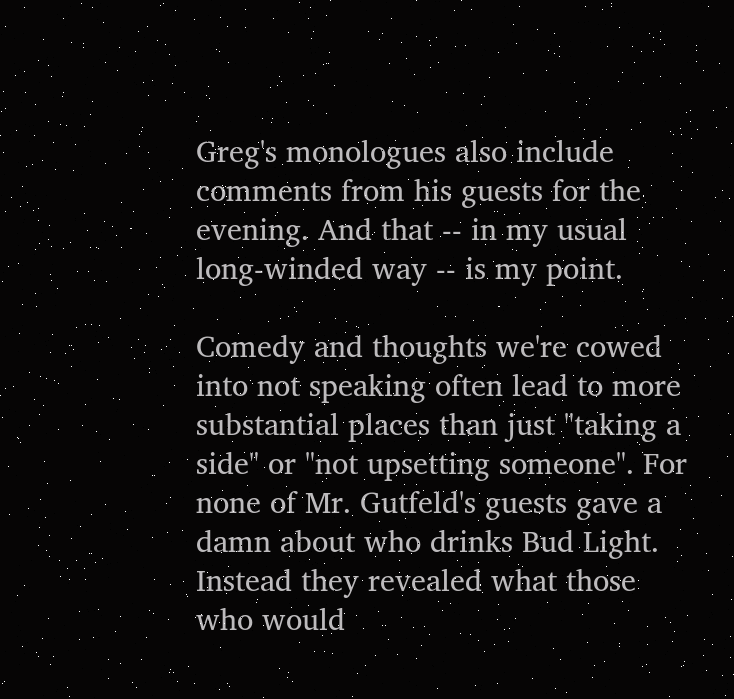Greg's monologues also include comments from his guests for the evening. And that -- in my usual long-winded way -- is my point.

Comedy and thoughts we're cowed into not speaking often lead to more substantial places than just "taking a side" or "not upsetting someone". For none of Mr. Gutfeld's guests gave a damn about who drinks Bud Light. Instead they revealed what those who would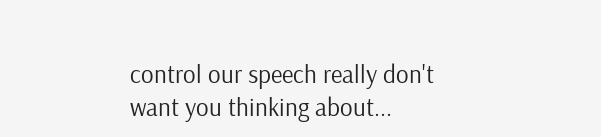control our speech really don't want you thinking about...